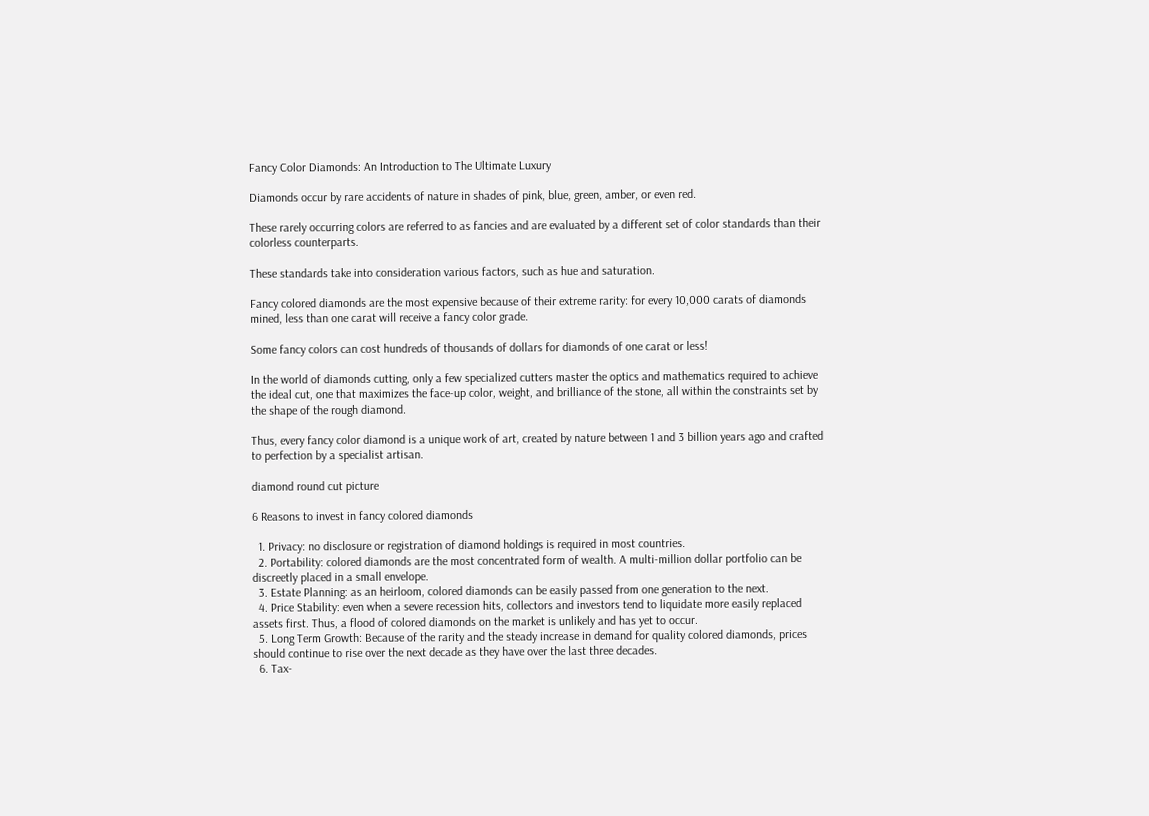Fancy Color Diamonds: An Introduction to The Ultimate Luxury

Diamonds occur by rare accidents of nature in shades of pink, blue, green, amber, or even red.

These rarely occurring colors are referred to as fancies and are evaluated by a different set of color standards than their colorless counterparts.

These standards take into consideration various factors, such as hue and saturation.

Fancy colored diamonds are the most expensive because of their extreme rarity: for every 10,000 carats of diamonds mined, less than one carat will receive a fancy color grade.

Some fancy colors can cost hundreds of thousands of dollars for diamonds of one carat or less!

In the world of diamonds cutting, only a few specialized cutters master the optics and mathematics required to achieve the ideal cut, one that maximizes the face-up color, weight, and brilliance of the stone, all within the constraints set by the shape of the rough diamond.

Thus, every fancy color diamond is a unique work of art, created by nature between 1 and 3 billion years ago and crafted to perfection by a specialist artisan.

diamond round cut picture

6 Reasons to invest in fancy colored diamonds

  1. Privacy: no disclosure or registration of diamond holdings is required in most countries.
  2. Portability: colored diamonds are the most concentrated form of wealth. A multi-million dollar portfolio can be discreetly placed in a small envelope.
  3. Estate Planning: as an heirloom, colored diamonds can be easily passed from one generation to the next.
  4. Price Stability: even when a severe recession hits, collectors and investors tend to liquidate more easily replaced assets first. Thus, a flood of colored diamonds on the market is unlikely and has yet to occur.
  5. Long Term Growth: Because of the rarity and the steady increase in demand for quality colored diamonds, prices should continue to rise over the next decade as they have over the last three decades.
  6. Tax-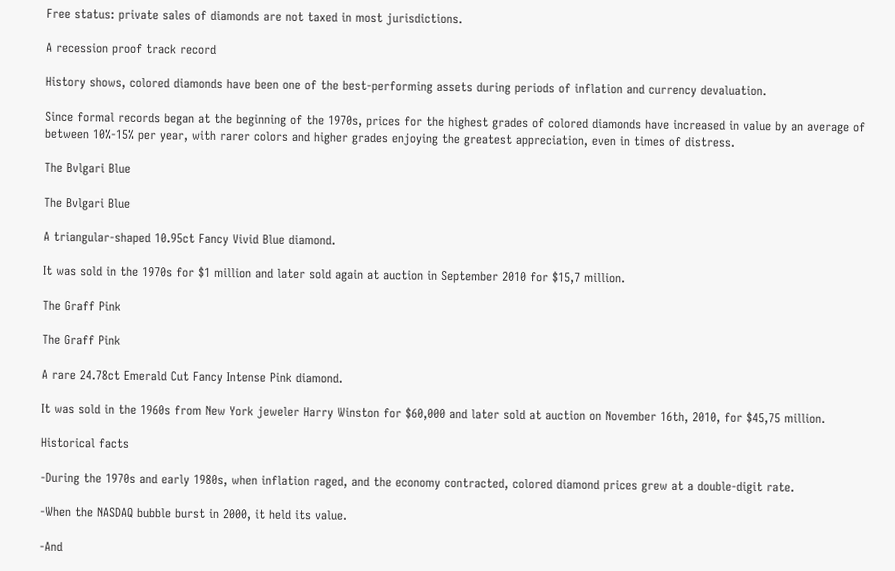Free status: private sales of diamonds are not taxed in most jurisdictions.

A recession proof track record

History shows, colored diamonds have been one of the best-performing assets during periods of inflation and currency devaluation.

Since formal records began at the beginning of the 1970s, prices for the highest grades of colored diamonds have increased in value by an average of between 10%-15% per year, with rarer colors and higher grades enjoying the greatest appreciation, even in times of distress.

The Bvlgari Blue

The Bvlgari Blue

A triangular-shaped 10.95ct Fancy Vivid Blue diamond.

It was sold in the 1970s for $1 million and later sold again at auction in September 2010 for $15,7 million.

The Graff Pink

The Graff Pink

A rare 24.78ct Emerald Cut Fancy Intense Pink diamond.

It was sold in the 1960s from New York jeweler Harry Winston for $60,000 and later sold at auction on November 16th, 2010, for $45,75 million.

Historical facts

-During the 1970s and early 1980s, when inflation raged, and the economy contracted, colored diamond prices grew at a double-digit rate.

-When the NASDAQ bubble burst in 2000, it held its value.

-And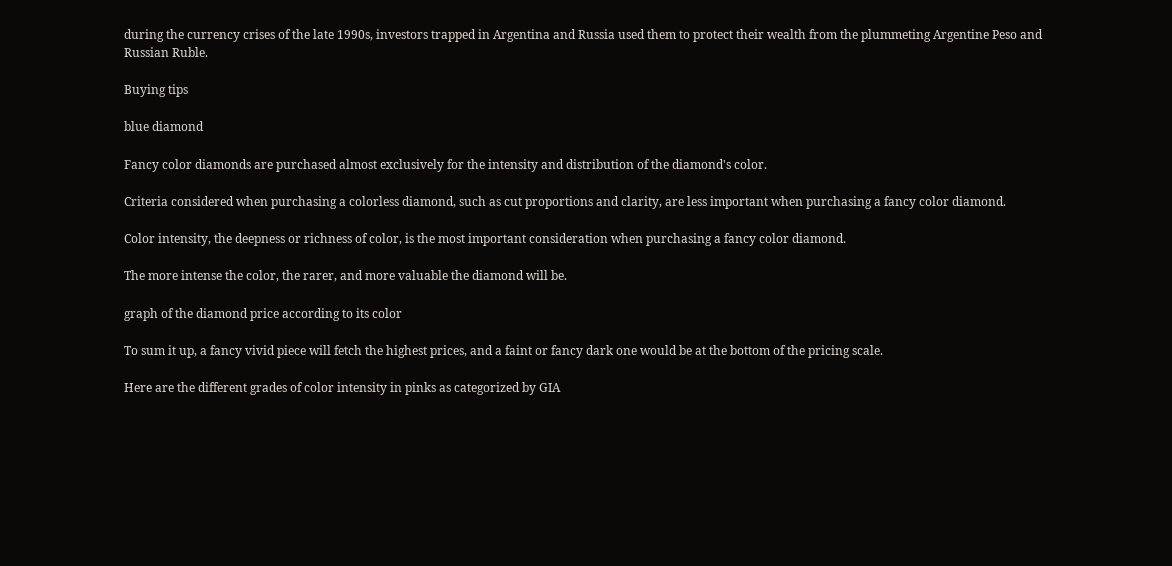during the currency crises of the late 1990s, investors trapped in Argentina and Russia used them to protect their wealth from the plummeting Argentine Peso and Russian Ruble.

Buying tips

blue diamond

Fancy color diamonds are purchased almost exclusively for the intensity and distribution of the diamond's color.

Criteria considered when purchasing a colorless diamond, such as cut proportions and clarity, are less important when purchasing a fancy color diamond.

Color intensity, the deepness or richness of color, is the most important consideration when purchasing a fancy color diamond.

The more intense the color, the rarer, and more valuable the diamond will be.

graph of the diamond price according to its color

To sum it up, a fancy vivid piece will fetch the highest prices, and a faint or fancy dark one would be at the bottom of the pricing scale.

Here are the different grades of color intensity in pinks as categorized by GIA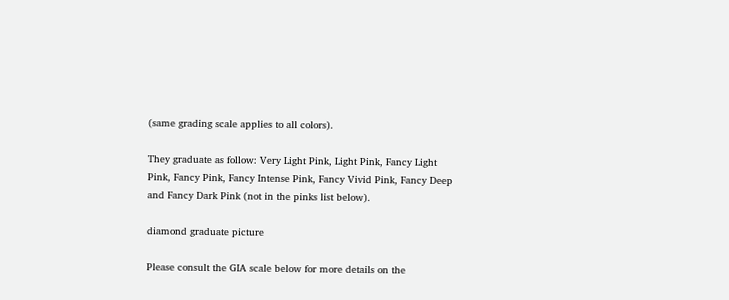(same grading scale applies to all colors).

They graduate as follow: Very Light Pink, Light Pink, Fancy Light Pink, Fancy Pink, Fancy Intense Pink, Fancy Vivid Pink, Fancy Deep and Fancy Dark Pink (not in the pinks list below).

diamond graduate picture

Please consult the GIA scale below for more details on the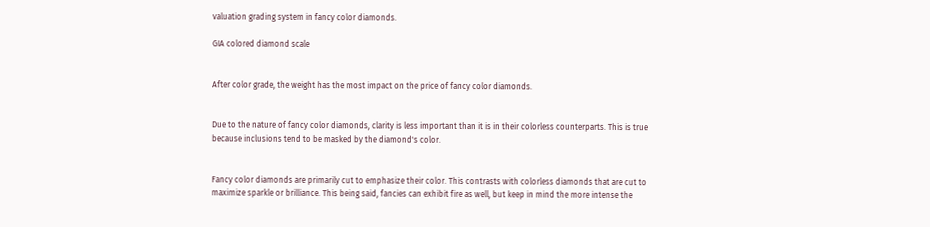valuation grading system in fancy color diamonds.

GIA colored diamond scale


After color grade, the weight has the most impact on the price of fancy color diamonds.


Due to the nature of fancy color diamonds, clarity is less important than it is in their colorless counterparts. This is true because inclusions tend to be masked by the diamond's color.


Fancy color diamonds are primarily cut to emphasize their color. This contrasts with colorless diamonds that are cut to maximize sparkle or brilliance. This being said, fancies can exhibit fire as well, but keep in mind the more intense the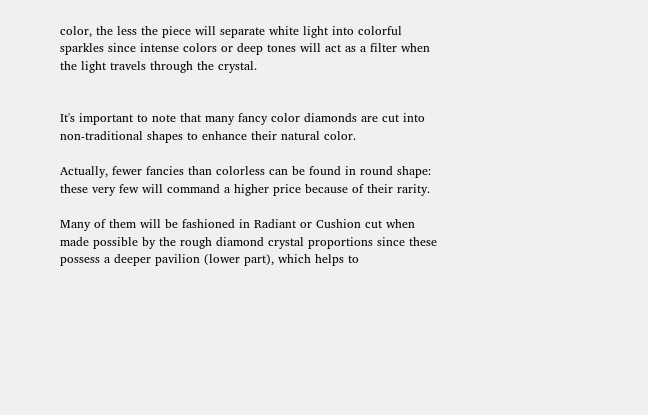color, the less the piece will separate white light into colorful sparkles since intense colors or deep tones will act as a filter when the light travels through the crystal.


It's important to note that many fancy color diamonds are cut into non-traditional shapes to enhance their natural color.

Actually, fewer fancies than colorless can be found in round shape: these very few will command a higher price because of their rarity.

Many of them will be fashioned in Radiant or Cushion cut when made possible by the rough diamond crystal proportions since these possess a deeper pavilion (lower part), which helps to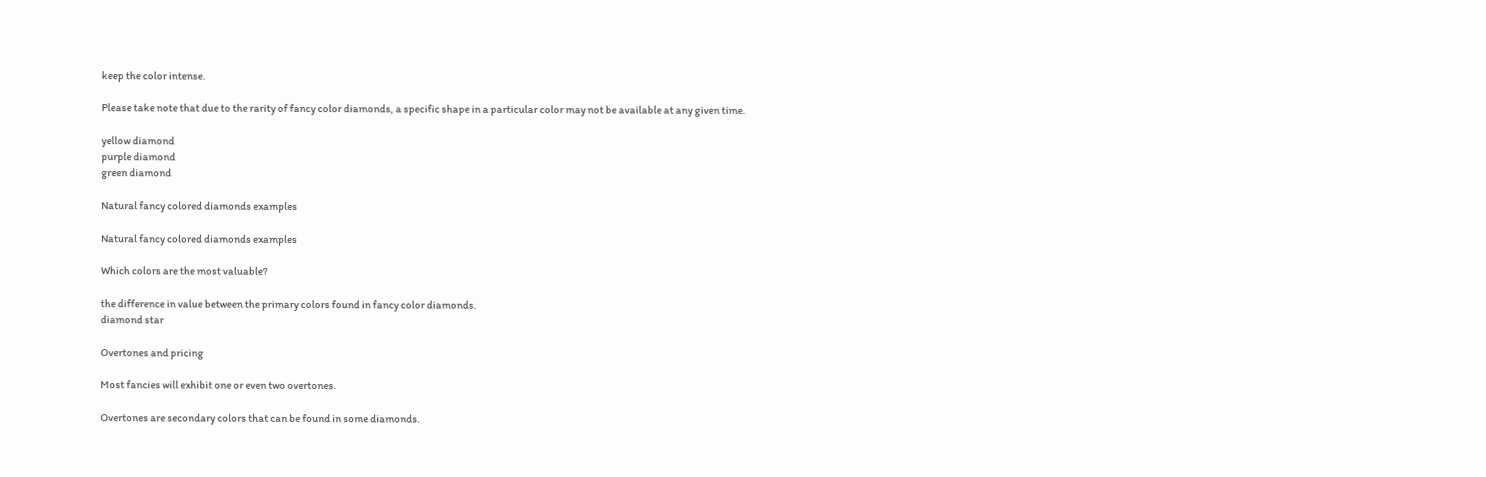keep the color intense.

Please take note that due to the rarity of fancy color diamonds, a specific shape in a particular color may not be available at any given time.

yellow diamond
purple diamond
green diamond

Natural fancy colored diamonds examples

Natural fancy colored diamonds examples

Which colors are the most valuable?

the difference in value between the primary colors found in fancy color diamonds.
diamond star

Overtones and pricing

Most fancies will exhibit one or even two overtones.

Overtones are secondary colors that can be found in some diamonds.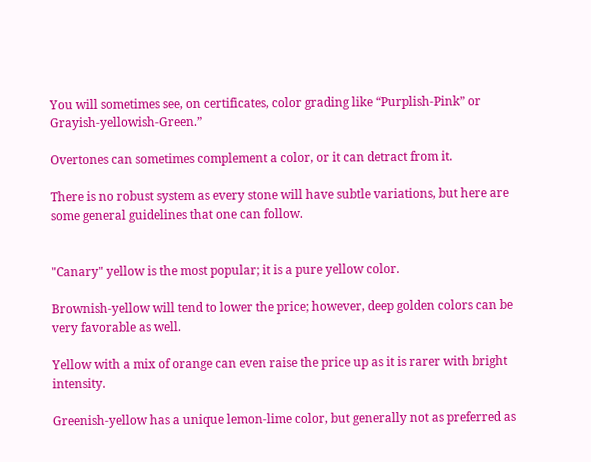You will sometimes see, on certificates, color grading like “Purplish-Pink” or Grayish-yellowish-Green.”

Overtones can sometimes complement a color, or it can detract from it.

There is no robust system as every stone will have subtle variations, but here are some general guidelines that one can follow.


"Canary" yellow is the most popular; it is a pure yellow color.

Brownish-yellow will tend to lower the price; however, deep golden colors can be very favorable as well.

Yellow with a mix of orange can even raise the price up as it is rarer with bright intensity.

Greenish-yellow has a unique lemon-lime color, but generally not as preferred as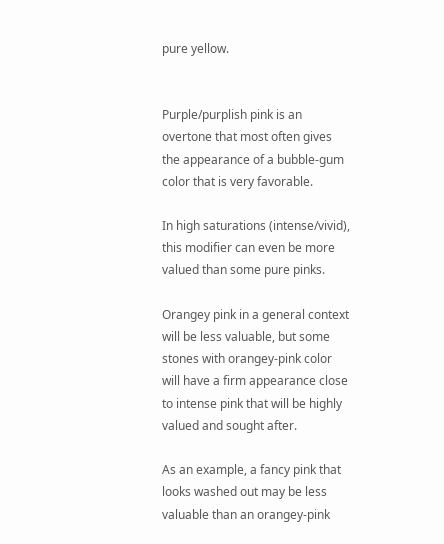pure yellow.


Purple/purplish pink is an overtone that most often gives the appearance of a bubble-gum color that is very favorable.

In high saturations (intense/vivid), this modifier can even be more valued than some pure pinks.

Orangey pink in a general context will be less valuable, but some stones with orangey-pink color will have a firm appearance close to intense pink that will be highly valued and sought after.

As an example, a fancy pink that looks washed out may be less valuable than an orangey-pink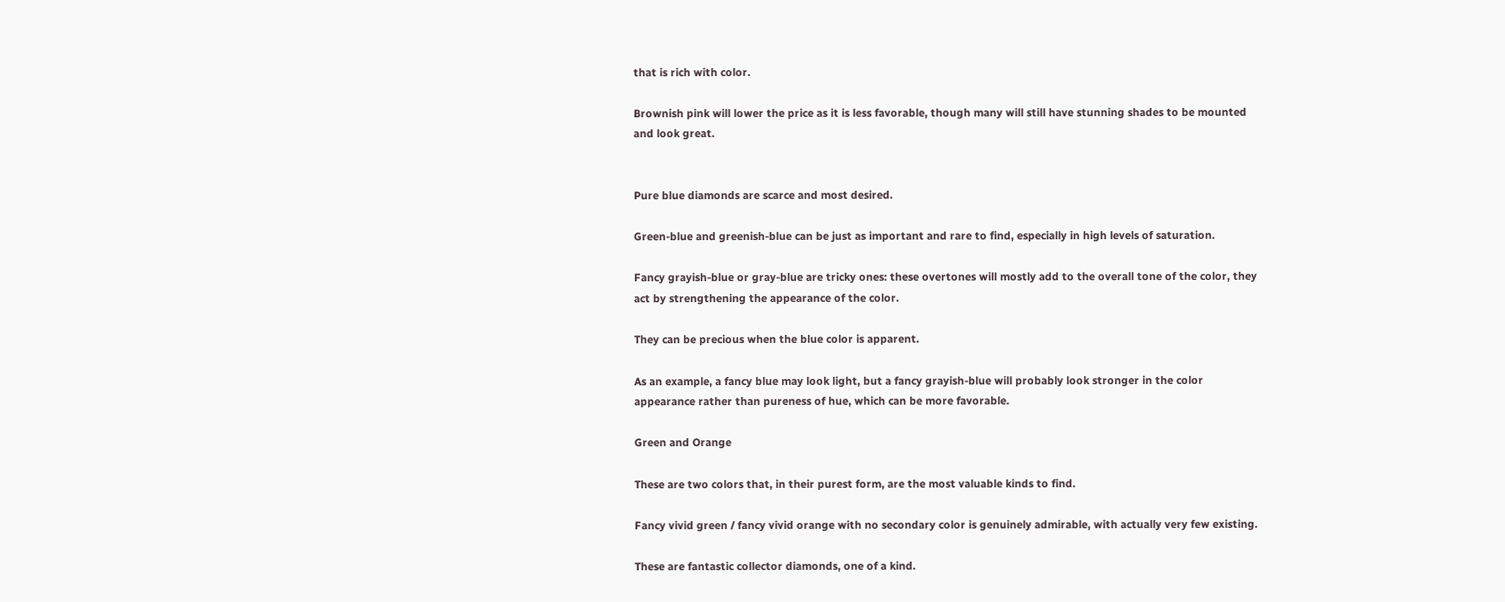that is rich with color.

Brownish pink will lower the price as it is less favorable, though many will still have stunning shades to be mounted and look great.


Pure blue diamonds are scarce and most desired.

Green-blue and greenish-blue can be just as important and rare to find, especially in high levels of saturation.

Fancy grayish-blue or gray-blue are tricky ones: these overtones will mostly add to the overall tone of the color, they act by strengthening the appearance of the color.

They can be precious when the blue color is apparent.

As an example, a fancy blue may look light, but a fancy grayish-blue will probably look stronger in the color appearance rather than pureness of hue, which can be more favorable.

Green and Orange

These are two colors that, in their purest form, are the most valuable kinds to find.

Fancy vivid green / fancy vivid orange with no secondary color is genuinely admirable, with actually very few existing.

These are fantastic collector diamonds, one of a kind.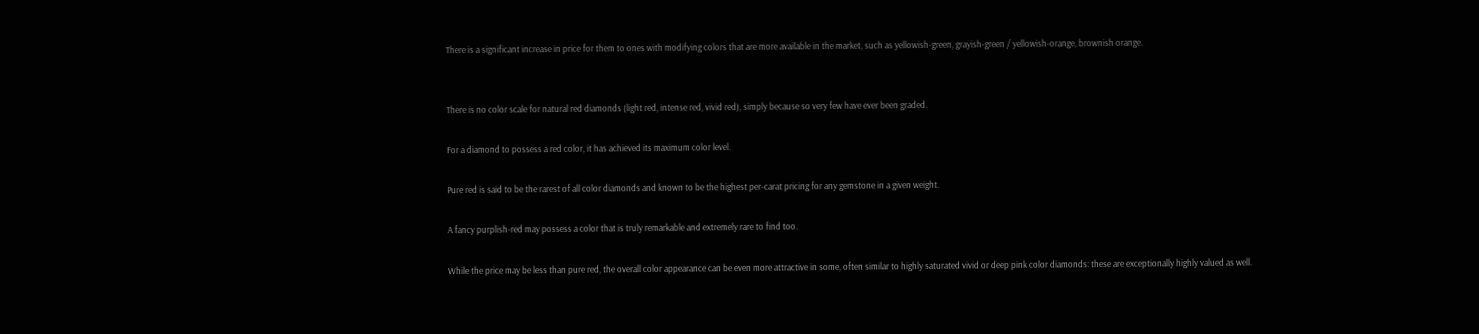There is a significant increase in price for them to ones with modifying colors that are more available in the market, such as yellowish-green, grayish-green / yellowish-orange, brownish orange.


There is no color scale for natural red diamonds (light red, intense red, vivid red), simply because so very few have ever been graded.

For a diamond to possess a red color, it has achieved its maximum color level.

Pure red is said to be the rarest of all color diamonds and known to be the highest per-carat pricing for any gemstone in a given weight.

A fancy purplish-red may possess a color that is truly remarkable and extremely rare to find too.

While the price may be less than pure red, the overall color appearance can be even more attractive in some, often similar to highly saturated vivid or deep pink color diamonds: these are exceptionally highly valued as well.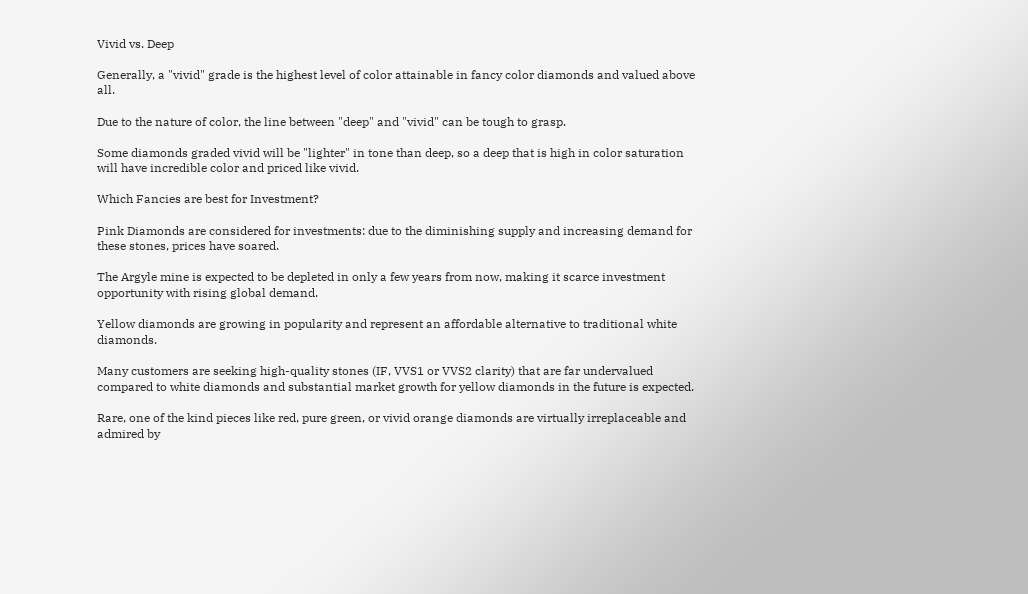Vivid vs. Deep

Generally, a "vivid" grade is the highest level of color attainable in fancy color diamonds and valued above all.

Due to the nature of color, the line between "deep" and "vivid" can be tough to grasp.

Some diamonds graded vivid will be "lighter" in tone than deep, so a deep that is high in color saturation will have incredible color and priced like vivid.

Which Fancies are best for Investment?

Pink Diamonds are considered for investments: due to the diminishing supply and increasing demand for these stones, prices have soared.

The Argyle mine is expected to be depleted in only a few years from now, making it scarce investment opportunity with rising global demand.

Yellow diamonds are growing in popularity and represent an affordable alternative to traditional white diamonds.

Many customers are seeking high-quality stones (IF, VVS1 or VVS2 clarity) that are far undervalued compared to white diamonds and substantial market growth for yellow diamonds in the future is expected.

Rare, one of the kind pieces like red, pure green, or vivid orange diamonds are virtually irreplaceable and admired by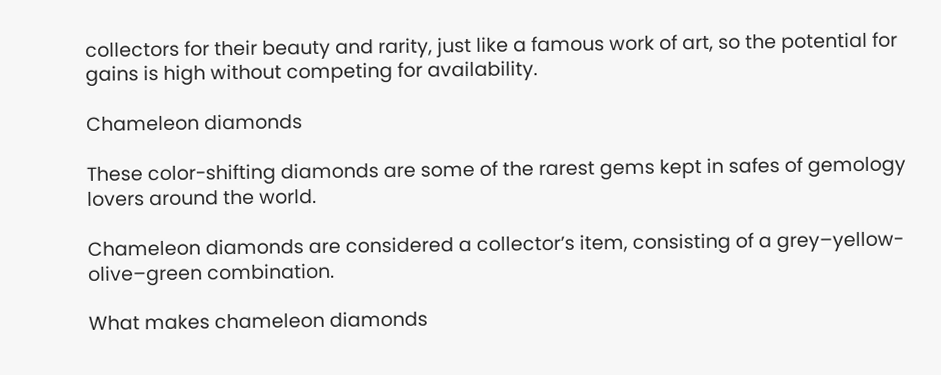collectors for their beauty and rarity, just like a famous work of art, so the potential for gains is high without competing for availability.

Chameleon diamonds

These color-shifting diamonds are some of the rarest gems kept in safes of gemology lovers around the world.

Chameleon diamonds are considered a collector’s item, consisting of a grey–yellow-olive–green combination.

What makes chameleon diamonds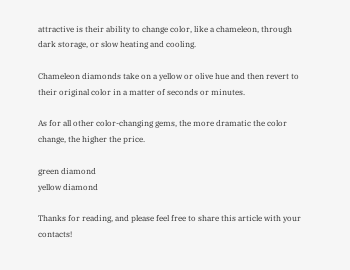attractive is their ability to change color, like a chameleon, through dark storage, or slow heating and cooling.

Chameleon diamonds take on a yellow or olive hue and then revert to their original color in a matter of seconds or minutes.

As for all other color-changing gems, the more dramatic the color change, the higher the price.

green diamond
yellow diamond

Thanks for reading, and please feel free to share this article with your contacts!